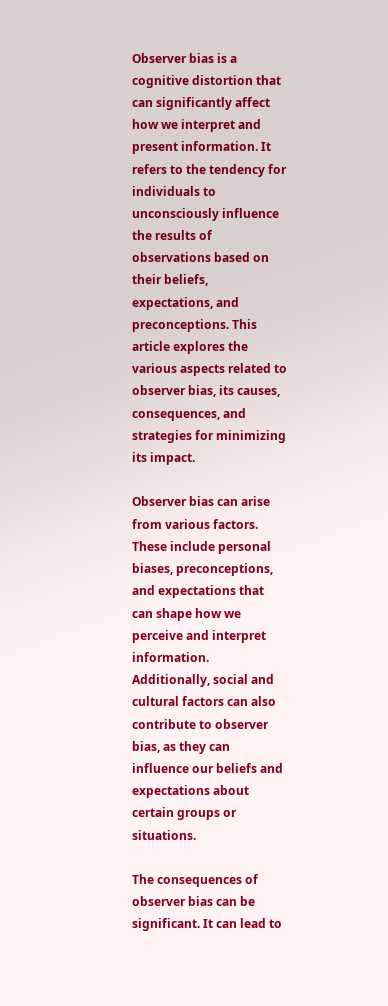Observer bias is a cognitive distortion that can significantly affect how we interpret and present information. It refers to the tendency for individuals to unconsciously influence the results of observations based on their beliefs, expectations, and preconceptions. This article explores the various aspects related to observer bias, its causes, consequences, and strategies for minimizing its impact.

Observer bias can arise from various factors. These include personal biases, preconceptions, and expectations that can shape how we perceive and interpret information. Additionally, social and cultural factors can also contribute to observer bias, as they can influence our beliefs and expectations about certain groups or situations.

The consequences of observer bias can be significant. It can lead to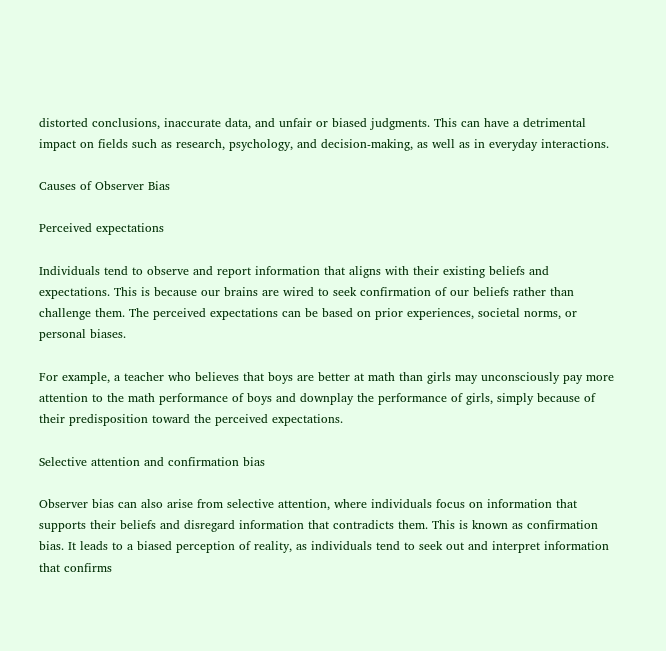distorted conclusions, inaccurate data, and unfair or biased judgments. This can have a detrimental impact on fields such as research, psychology, and decision-making, as well as in everyday interactions.

Causes of Observer Bias

Perceived expectations

Individuals tend to observe and report information that aligns with their existing beliefs and expectations. This is because our brains are wired to seek confirmation of our beliefs rather than challenge them. The perceived expectations can be based on prior experiences, societal norms, or personal biases.

For example, a teacher who believes that boys are better at math than girls may unconsciously pay more attention to the math performance of boys and downplay the performance of girls, simply because of their predisposition toward the perceived expectations.

Selective attention and confirmation bias

Observer bias can also arise from selective attention, where individuals focus on information that supports their beliefs and disregard information that contradicts them. This is known as confirmation bias. It leads to a biased perception of reality, as individuals tend to seek out and interpret information that confirms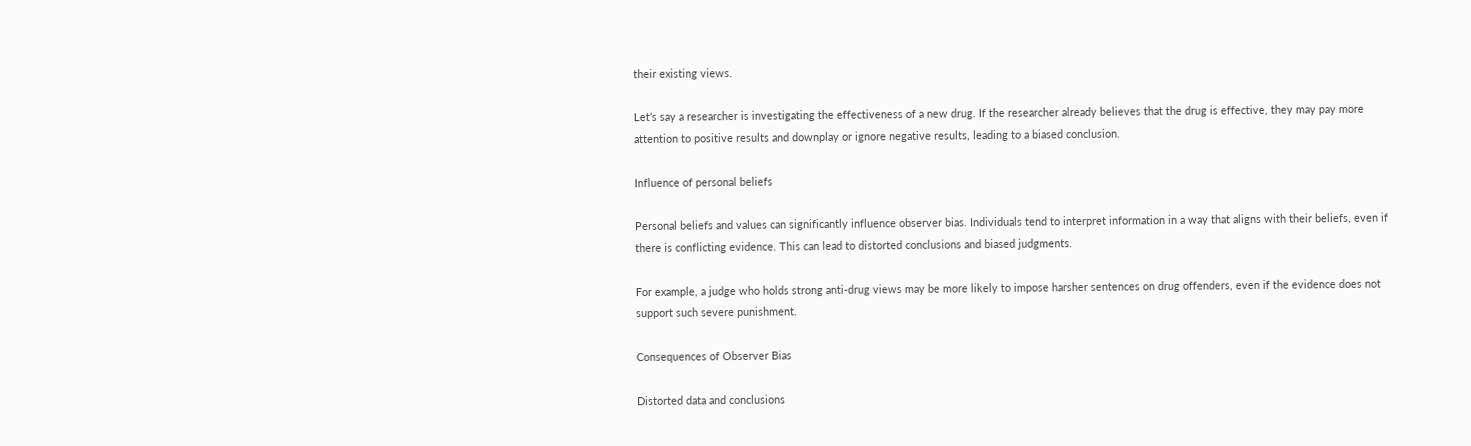their existing views.

Let’s say a researcher is investigating the effectiveness of a new drug. If the researcher already believes that the drug is effective, they may pay more attention to positive results and downplay or ignore negative results, leading to a biased conclusion.

Influence of personal beliefs

Personal beliefs and values can significantly influence observer bias. Individuals tend to interpret information in a way that aligns with their beliefs, even if there is conflicting evidence. This can lead to distorted conclusions and biased judgments.

For example, a judge who holds strong anti-drug views may be more likely to impose harsher sentences on drug offenders, even if the evidence does not support such severe punishment.

Consequences of Observer Bias

Distorted data and conclusions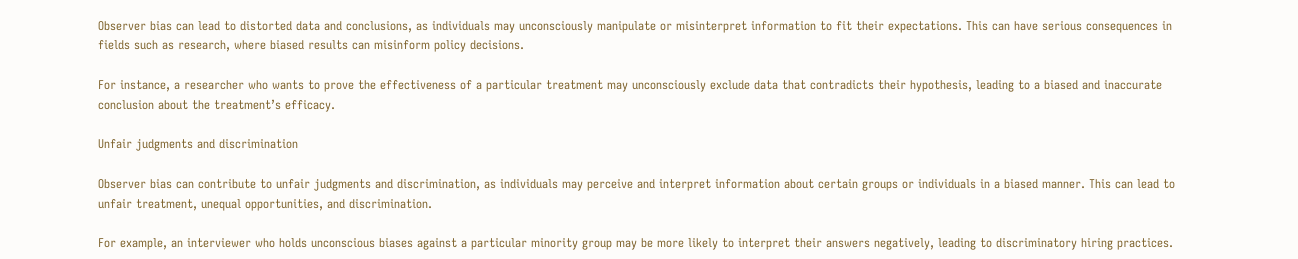Observer bias can lead to distorted data and conclusions, as individuals may unconsciously manipulate or misinterpret information to fit their expectations. This can have serious consequences in fields such as research, where biased results can misinform policy decisions.

For instance, a researcher who wants to prove the effectiveness of a particular treatment may unconsciously exclude data that contradicts their hypothesis, leading to a biased and inaccurate conclusion about the treatment’s efficacy.

Unfair judgments and discrimination

Observer bias can contribute to unfair judgments and discrimination, as individuals may perceive and interpret information about certain groups or individuals in a biased manner. This can lead to unfair treatment, unequal opportunities, and discrimination.

For example, an interviewer who holds unconscious biases against a particular minority group may be more likely to interpret their answers negatively, leading to discriminatory hiring practices.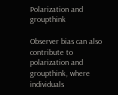Polarization and groupthink

Observer bias can also contribute to polarization and groupthink, where individuals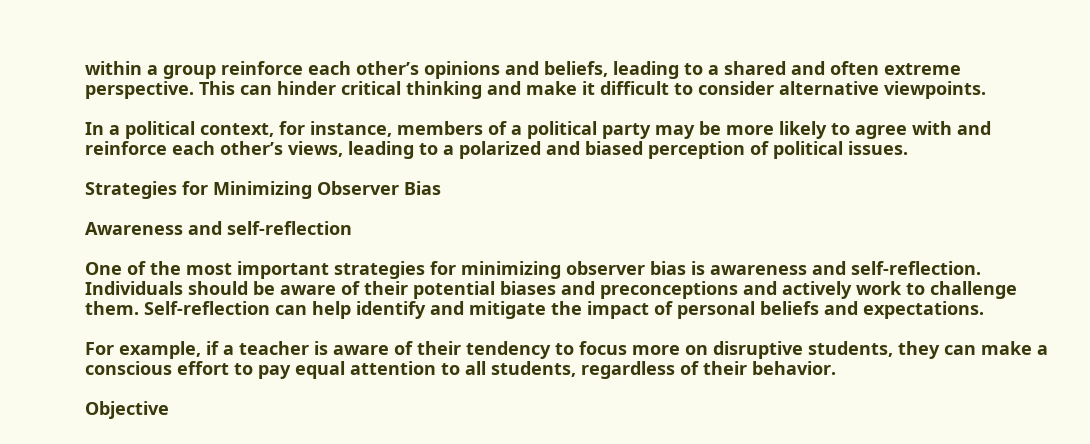within a group reinforce each other’s opinions and beliefs, leading to a shared and often extreme perspective. This can hinder critical thinking and make it difficult to consider alternative viewpoints.

In a political context, for instance, members of a political party may be more likely to agree with and reinforce each other’s views, leading to a polarized and biased perception of political issues.

Strategies for Minimizing Observer Bias

Awareness and self-reflection

One of the most important strategies for minimizing observer bias is awareness and self-reflection. Individuals should be aware of their potential biases and preconceptions and actively work to challenge them. Self-reflection can help identify and mitigate the impact of personal beliefs and expectations.

For example, if a teacher is aware of their tendency to focus more on disruptive students, they can make a conscious effort to pay equal attention to all students, regardless of their behavior.

Objective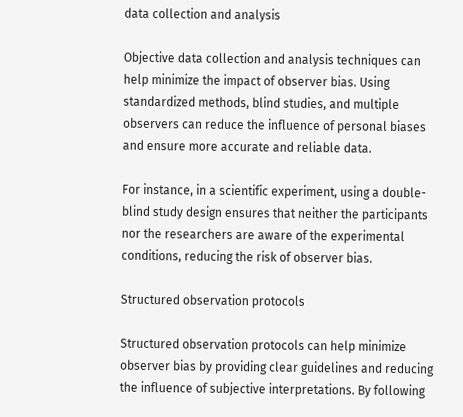data collection and analysis

Objective data collection and analysis techniques can help minimize the impact of observer bias. Using standardized methods, blind studies, and multiple observers can reduce the influence of personal biases and ensure more accurate and reliable data.

For instance, in a scientific experiment, using a double-blind study design ensures that neither the participants nor the researchers are aware of the experimental conditions, reducing the risk of observer bias.

Structured observation protocols

Structured observation protocols can help minimize observer bias by providing clear guidelines and reducing the influence of subjective interpretations. By following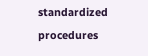standardized procedures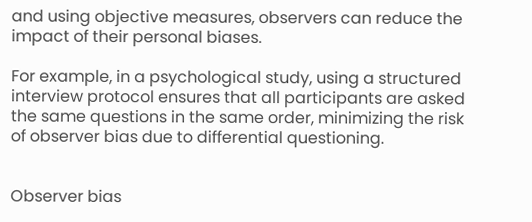and using objective measures, observers can reduce the impact of their personal biases.

For example, in a psychological study, using a structured interview protocol ensures that all participants are asked the same questions in the same order, minimizing the risk of observer bias due to differential questioning.


Observer bias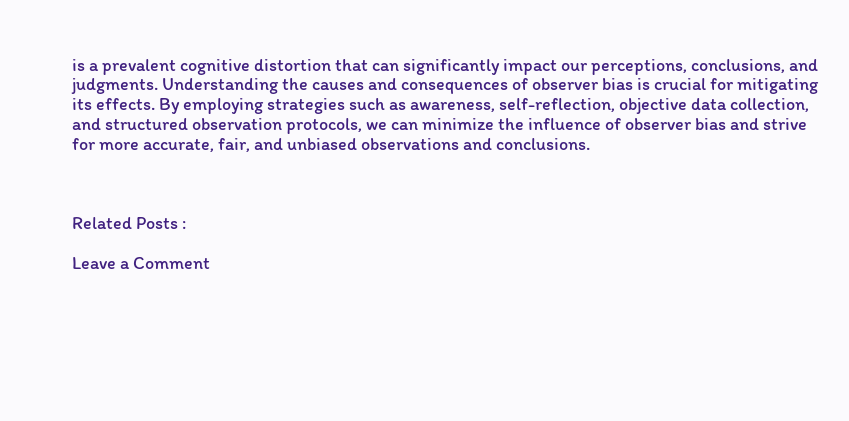is a prevalent cognitive distortion that can significantly impact our perceptions, conclusions, and judgments. Understanding the causes and consequences of observer bias is crucial for mitigating its effects. By employing strategies such as awareness, self-reflection, objective data collection, and structured observation protocols, we can minimize the influence of observer bias and strive for more accurate, fair, and unbiased observations and conclusions.



Related Posts :

Leave a Comment